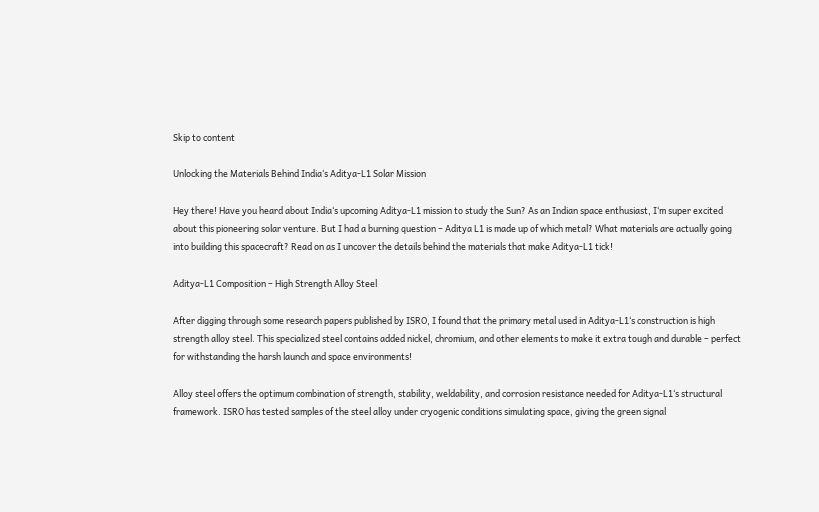Skip to content

Unlocking the Materials Behind India‘s Aditya-L1 Solar Mission

Hey there! Have you heard about India‘s upcoming Aditya-L1 mission to study the Sun? As an Indian space enthusiast, I‘m super excited about this pioneering solar venture. But I had a burning question – Aditya L1 is made up of which metal? What materials are actually going into building this spacecraft? Read on as I uncover the details behind the materials that make Aditya-L1 tick!

Aditya-L1 Composition – High Strength Alloy Steel

After digging through some research papers published by ISRO, I found that the primary metal used in Aditya-L1‘s construction is high strength alloy steel. This specialized steel contains added nickel, chromium, and other elements to make it extra tough and durable – perfect for withstanding the harsh launch and space environments!

Alloy steel offers the optimum combination of strength, stability, weldability, and corrosion resistance needed for Aditya-L1‘s structural framework. ISRO has tested samples of the steel alloy under cryogenic conditions simulating space, giving the green signal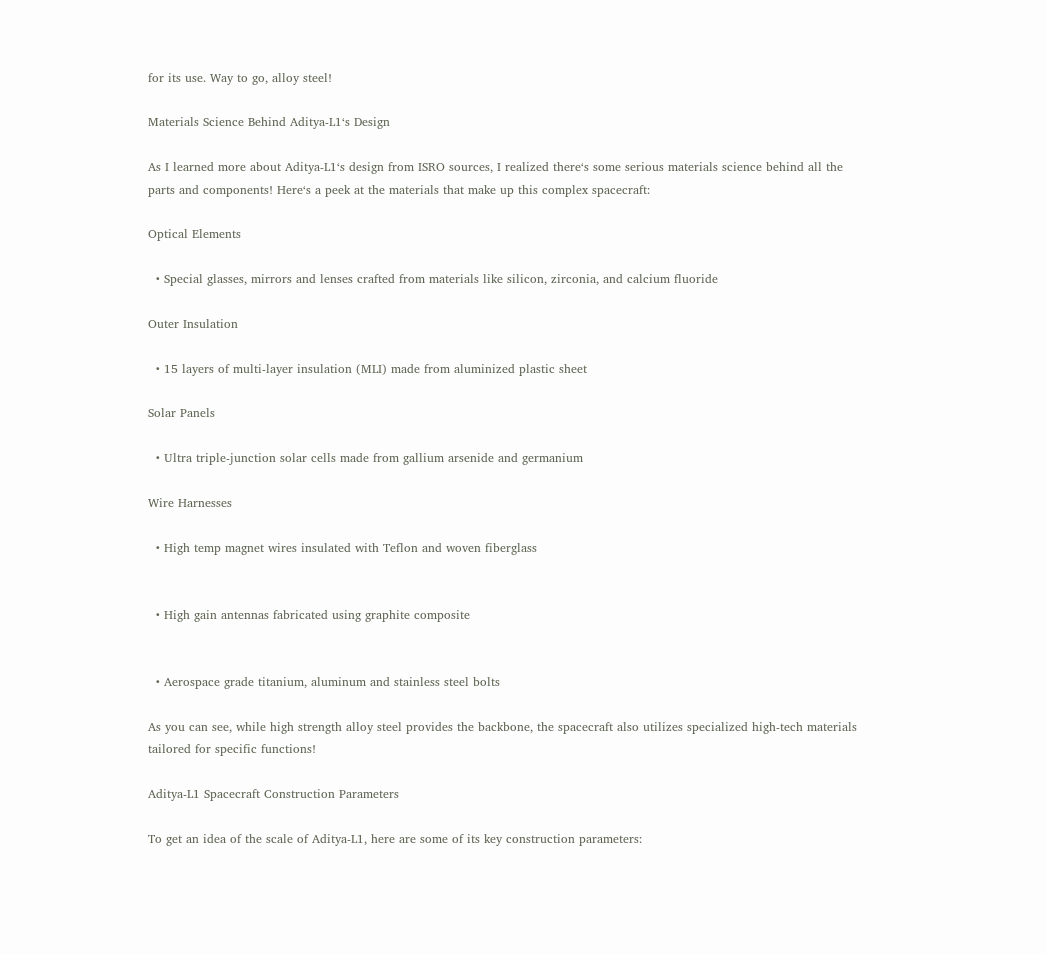for its use. Way to go, alloy steel!

Materials Science Behind Aditya-L1‘s Design

As I learned more about Aditya-L1‘s design from ISRO sources, I realized there‘s some serious materials science behind all the parts and components! Here‘s a peek at the materials that make up this complex spacecraft:

Optical Elements

  • Special glasses, mirrors and lenses crafted from materials like silicon, zirconia, and calcium fluoride

Outer Insulation

  • 15 layers of multi-layer insulation (MLI) made from aluminized plastic sheet

Solar Panels

  • Ultra triple-junction solar cells made from gallium arsenide and germanium

Wire Harnesses

  • High temp magnet wires insulated with Teflon and woven fiberglass


  • High gain antennas fabricated using graphite composite


  • Aerospace grade titanium, aluminum and stainless steel bolts

As you can see, while high strength alloy steel provides the backbone, the spacecraft also utilizes specialized high-tech materials tailored for specific functions!

Aditya-L1 Spacecraft Construction Parameters

To get an idea of the scale of Aditya-L1, here are some of its key construction parameters: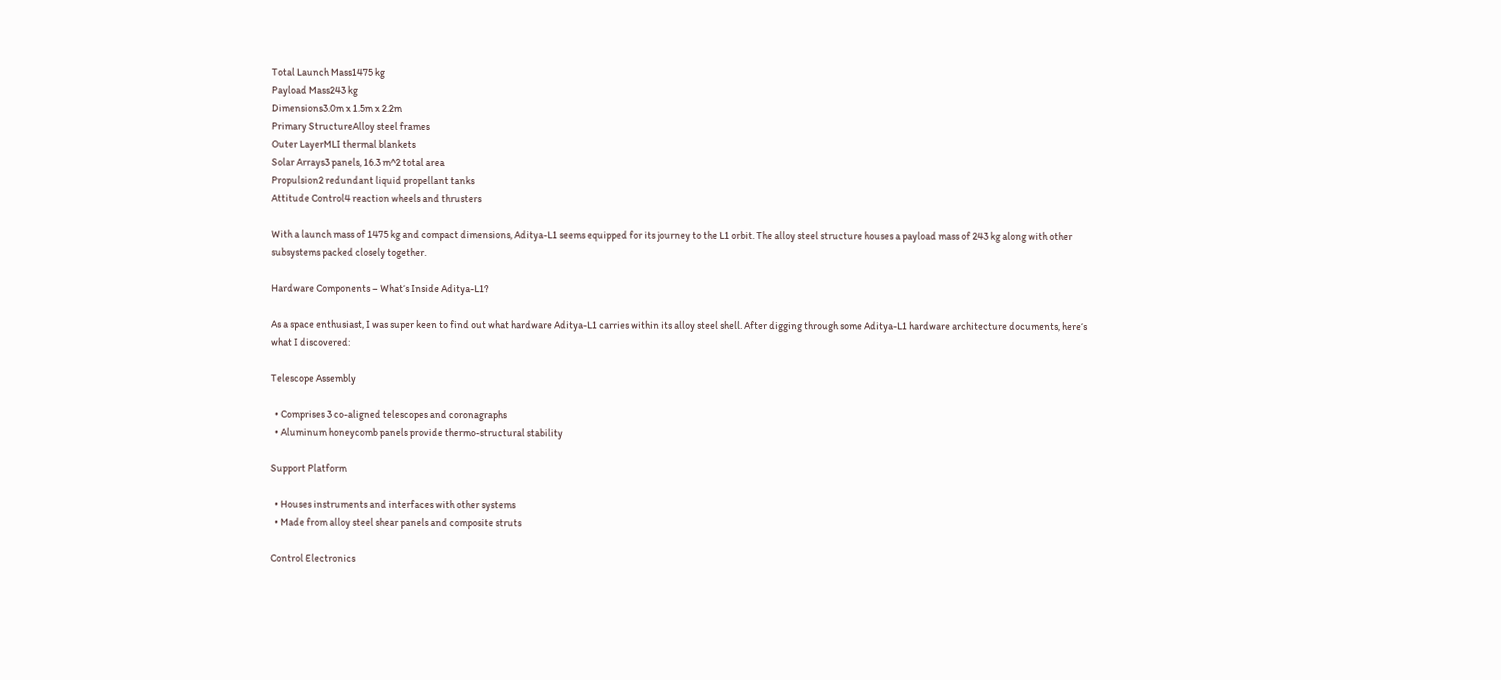Total Launch Mass1475 kg
Payload Mass243 kg
Dimensions3.0m x 1.5m x 2.2m
Primary StructureAlloy steel frames
Outer LayerMLI thermal blankets
Solar Arrays3 panels, 16.3 m^2 total area
Propulsion2 redundant liquid propellant tanks
Attitude Control4 reaction wheels and thrusters

With a launch mass of 1475 kg and compact dimensions, Aditya-L1 seems equipped for its journey to the L1 orbit. The alloy steel structure houses a payload mass of 243 kg along with other subsystems packed closely together.

Hardware Components – What‘s Inside Aditya-L1?

As a space enthusiast, I was super keen to find out what hardware Aditya-L1 carries within its alloy steel shell. After digging through some Aditya-L1 hardware architecture documents, here‘s what I discovered:

Telescope Assembly

  • Comprises 3 co-aligned telescopes and coronagraphs
  • Aluminum honeycomb panels provide thermo-structural stability

Support Platform

  • Houses instruments and interfaces with other systems
  • Made from alloy steel shear panels and composite struts

Control Electronics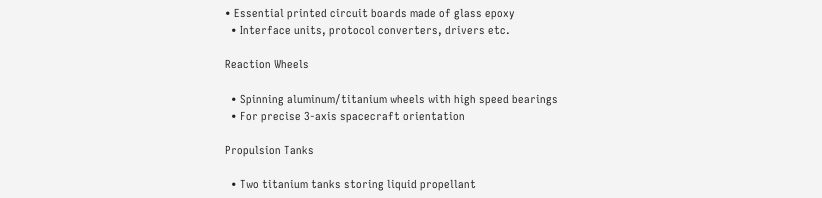• Essential printed circuit boards made of glass epoxy
  • Interface units, protocol converters, drivers etc.

Reaction Wheels

  • Spinning aluminum/titanium wheels with high speed bearings
  • For precise 3-axis spacecraft orientation

Propulsion Tanks

  • Two titanium tanks storing liquid propellant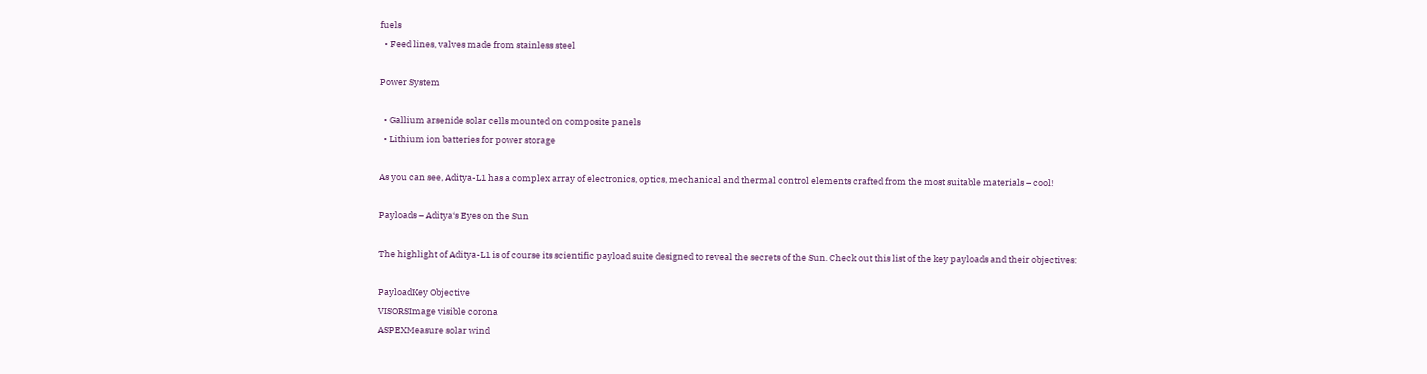fuels
  • Feed lines, valves made from stainless steel

Power System

  • Gallium arsenide solar cells mounted on composite panels
  • Lithium ion batteries for power storage

As you can see, Aditya-L1 has a complex array of electronics, optics, mechanical and thermal control elements crafted from the most suitable materials – cool!

Payloads – Aditya‘s Eyes on the Sun

The highlight of Aditya-L1 is of course its scientific payload suite designed to reveal the secrets of the Sun. Check out this list of the key payloads and their objectives:

PayloadKey Objective
VISORSImage visible corona
ASPEXMeasure solar wind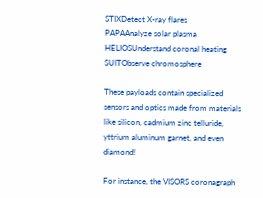STIXDetect X-ray flares
PAPAAnalyze solar plasma
HELIOSUnderstand coronal heating
SUITObserve chromosphere

These payloads contain specialized sensors and optics made from materials like silicon, cadmium zinc telluride, yttrium aluminum garnet, and even diamond!

For instance, the VISORS coronagraph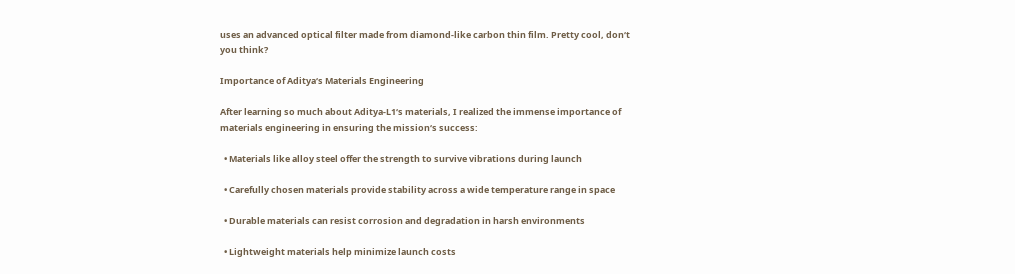uses an advanced optical filter made from diamond-like carbon thin film. Pretty cool, don‘t you think?

Importance of Aditya‘s Materials Engineering

After learning so much about Aditya-L1‘s materials, I realized the immense importance of materials engineering in ensuring the mission‘s success:

  • Materials like alloy steel offer the strength to survive vibrations during launch

  • Carefully chosen materials provide stability across a wide temperature range in space

  • Durable materials can resist corrosion and degradation in harsh environments

  • Lightweight materials help minimize launch costs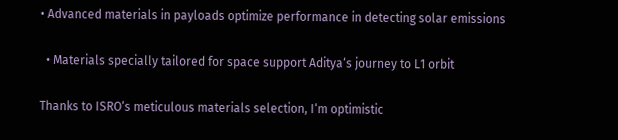• Advanced materials in payloads optimize performance in detecting solar emissions

  • Materials specially tailored for space support Aditya‘s journey to L1 orbit

Thanks to ISRO‘s meticulous materials selection, I‘m optimistic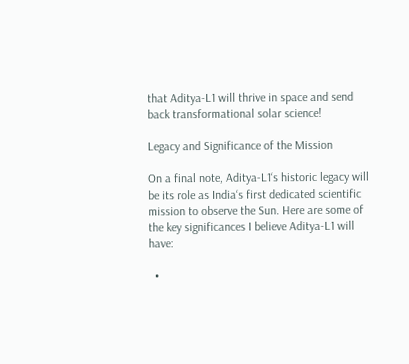that Aditya-L1 will thrive in space and send back transformational solar science!

Legacy and Significance of the Mission

On a final note, Aditya-L1‘s historic legacy will be its role as India‘s first dedicated scientific mission to observe the Sun. Here are some of the key significances I believe Aditya-L1 will have:

  •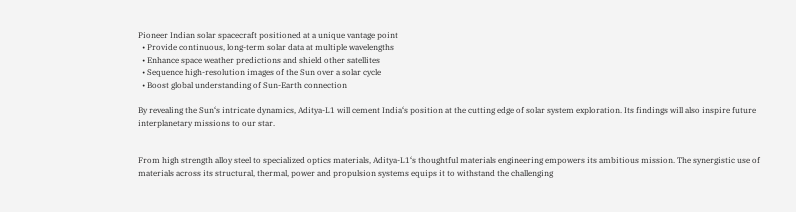Pioneer Indian solar spacecraft positioned at a unique vantage point
  • Provide continuous, long-term solar data at multiple wavelengths
  • Enhance space weather predictions and shield other satellites
  • Sequence high-resolution images of the Sun over a solar cycle
  • Boost global understanding of Sun-Earth connection

By revealing the Sun‘s intricate dynamics, Aditya-L1 will cement India‘s position at the cutting edge of solar system exploration. Its findings will also inspire future interplanetary missions to our star.


From high strength alloy steel to specialized optics materials, Aditya-L1‘s thoughtful materials engineering empowers its ambitious mission. The synergistic use of materials across its structural, thermal, power and propulsion systems equips it to withstand the challenging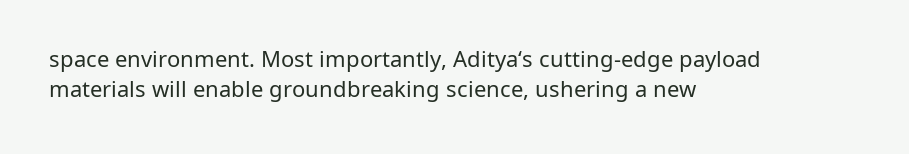space environment. Most importantly, Aditya‘s cutting-edge payload materials will enable groundbreaking science, ushering a new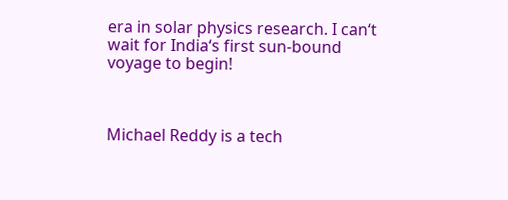era in solar physics research. I can‘t wait for India‘s first sun-bound voyage to begin!



Michael Reddy is a tech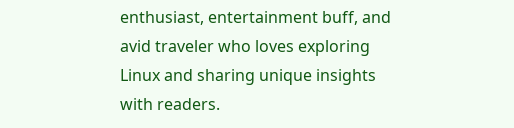enthusiast, entertainment buff, and avid traveler who loves exploring Linux and sharing unique insights with readers.